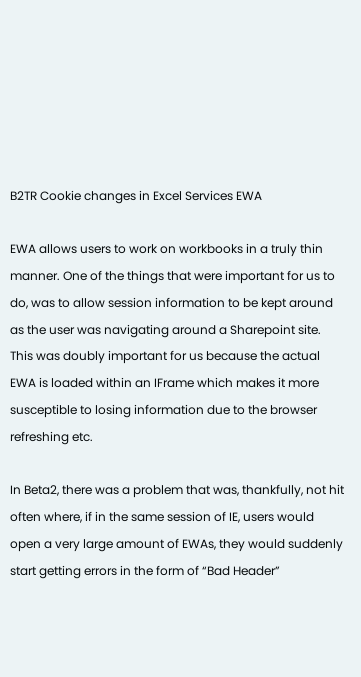B2TR Cookie changes in Excel Services EWA

EWA allows users to work on workbooks in a truly thin manner. One of the things that were important for us to do, was to allow session information to be kept around as the user was navigating around a Sharepoint site. This was doubly important for us because the actual EWA is loaded within an IFrame which makes it more susceptible to losing information due to the browser refreshing etc.

In Beta2, there was a problem that was, thankfully, not hit often where, if in the same session of IE, users would open a very large amount of EWAs, they would suddenly start getting errors in the form of “Bad Header”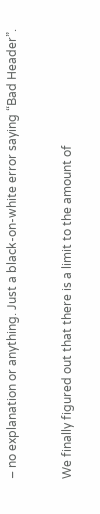– no explanation or anything. Just a black-on-white error saying “Bad Header”.


We finally figured out that there is a limit to the amount of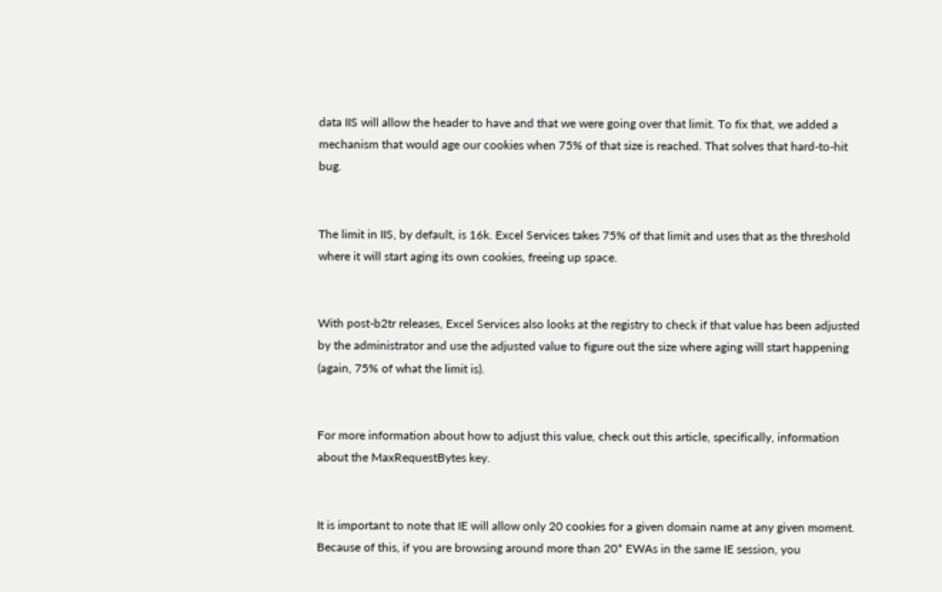data IIS will allow the header to have and that we were going over that limit. To fix that, we added a mechanism that would age our cookies when 75% of that size is reached. That solves that hard-to-hit bug.


The limit in IIS, by default, is 16k. Excel Services takes 75% of that limit and uses that as the threshold where it will start aging its own cookies, freeing up space.


With post-b2tr releases, Excel Services also looks at the registry to check if that value has been adjusted by the administrator and use the adjusted value to figure out the size where aging will start happening (again, 75% of what the limit is).


For more information about how to adjust this value, check out this article, specifically, information about the MaxRequestBytes key.


It is important to note that IE will allow only 20 cookies for a given domain name at any given moment. Because of this, if you are browsing around more than 20* EWAs in the same IE session, you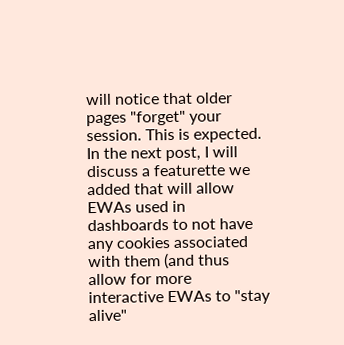will notice that older pages "forget" your session. This is expected. In the next post, I will discuss a featurette we added that will allow EWAs used in dashboards to not have any cookies associated with them (and thus allow for more interactive EWAs to "stay alive"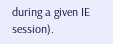during a given IE session).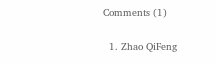Comments (1)

  1. Zhao QiFeng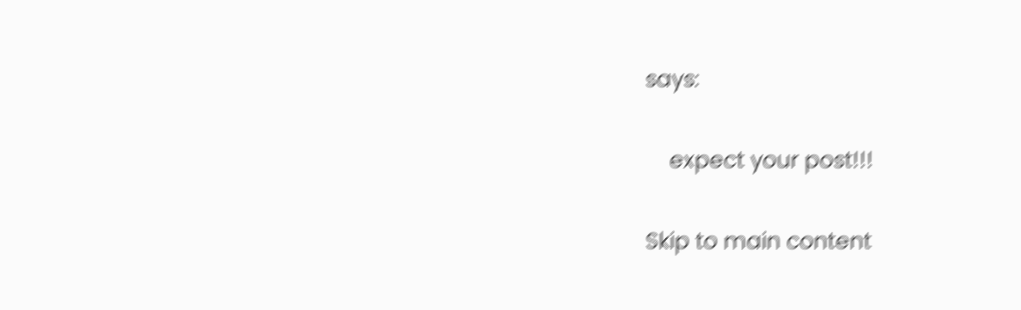says:

    expect your post!!!

Skip to main content